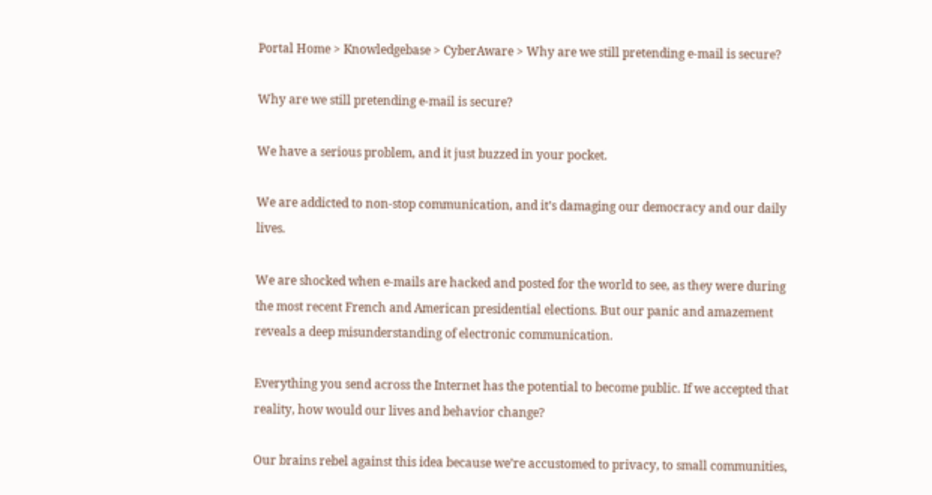Portal Home > Knowledgebase > CyberAware > Why are we still pretending e-mail is secure?

Why are we still pretending e-mail is secure?

We have a serious problem, and it just buzzed in your pocket.

We are addicted to non-stop communication, and it’s damaging our democracy and our daily lives.

We are shocked when e-mails are hacked and posted for the world to see, as they were during the most recent French and American presidential elections. But our panic and amazement reveals a deep misunderstanding of electronic communication.

Everything you send across the Internet has the potential to become public. If we accepted that reality, how would our lives and behavior change?

Our brains rebel against this idea because we’re accustomed to privacy, to small communities,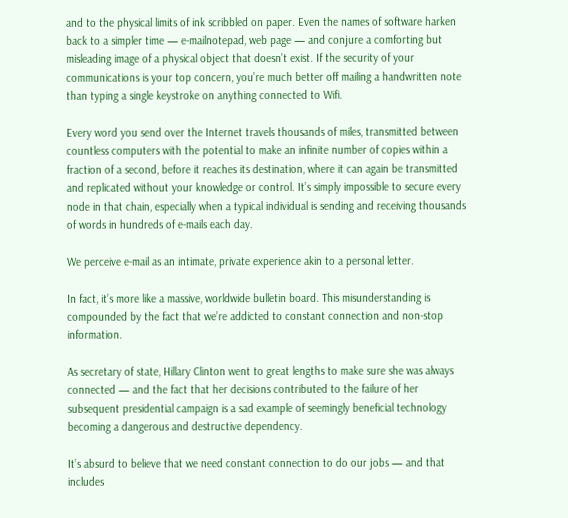and to the physical limits of ink scribbled on paper. Even the names of software harken back to a simpler time — e-mailnotepad, web page — and conjure a comforting but misleading image of a physical object that doesn’t exist. If the security of your communications is your top concern, you’re much better off mailing a handwritten note than typing a single keystroke on anything connected to Wifi.

Every word you send over the Internet travels thousands of miles, transmitted between countless computers with the potential to make an infinite number of copies within a fraction of a second, before it reaches its destination, where it can again be transmitted and replicated without your knowledge or control. It’s simply impossible to secure every node in that chain, especially when a typical individual is sending and receiving thousands of words in hundreds of e-mails each day.

We perceive e-mail as an intimate, private experience akin to a personal letter.

In fact, it’s more like a massive, worldwide bulletin board. This misunderstanding is compounded by the fact that we’re addicted to constant connection and non-stop information.

As secretary of state, Hillary Clinton went to great lengths to make sure she was always connected — and the fact that her decisions contributed to the failure of her subsequent presidential campaign is a sad example of seemingly beneficial technology becoming a dangerous and destructive dependency.

It’s absurd to believe that we need constant connection to do our jobs — and that includes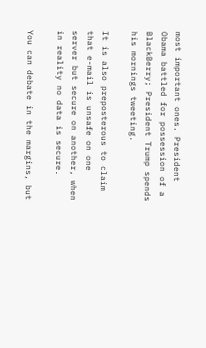most important ones. President Obama battled for possession of a BlackBerry; President Trump spends his mornings tweeting.

It is also preposterous to claim that e-mail is unsafe on one server but secure on another, when in reality no data is secure.

You can debate in the margins, but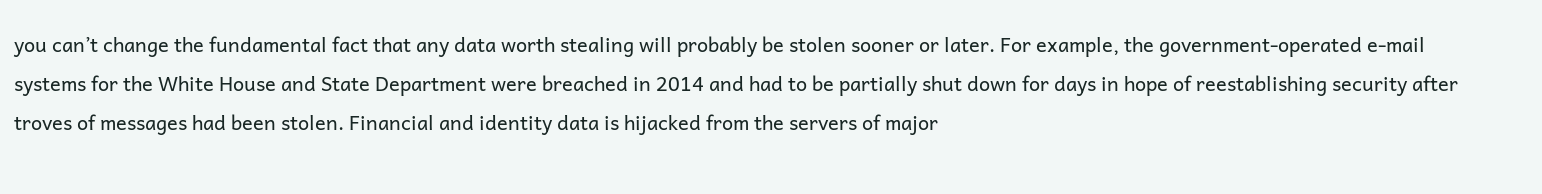you can’t change the fundamental fact that any data worth stealing will probably be stolen sooner or later. For example, the government-operated e-mail systems for the White House and State Department were breached in 2014 and had to be partially shut down for days in hope of reestablishing security after troves of messages had been stolen. Financial and identity data is hijacked from the servers of major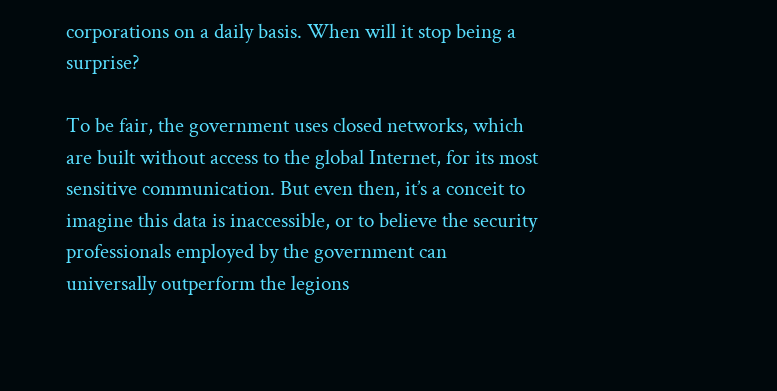corporations on a daily basis. When will it stop being a surprise?

To be fair, the government uses closed networks, which are built without access to the global Internet, for its most sensitive communication. But even then, it’s a conceit to imagine this data is inaccessible, or to believe the security professionals employed by the government can universally outperform the legions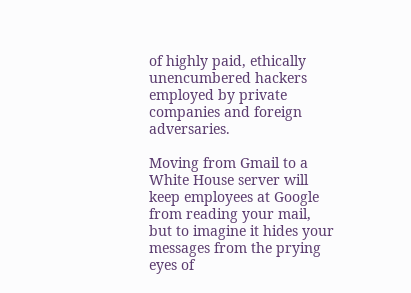of highly paid, ethically unencumbered hackers employed by private companies and foreign adversaries.

Moving from Gmail to a White House server will keep employees at Google from reading your mail, but to imagine it hides your messages from the prying eyes of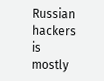Russian hackers is mostly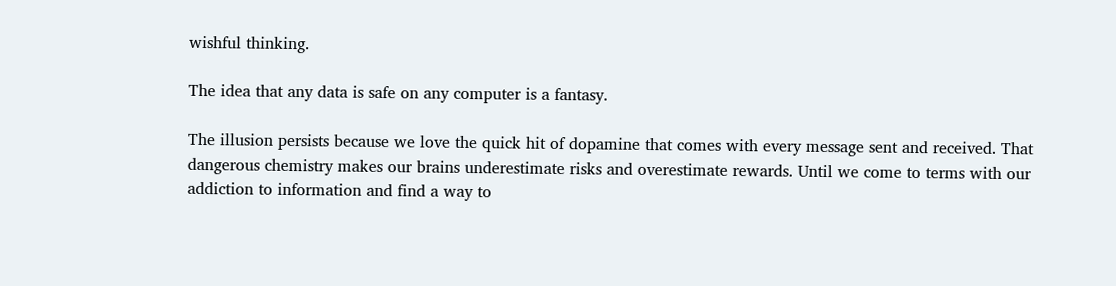wishful thinking.

The idea that any data is safe on any computer is a fantasy.

The illusion persists because we love the quick hit of dopamine that comes with every message sent and received. That dangerous chemistry makes our brains underestimate risks and overestimate rewards. Until we come to terms with our addiction to information and find a way to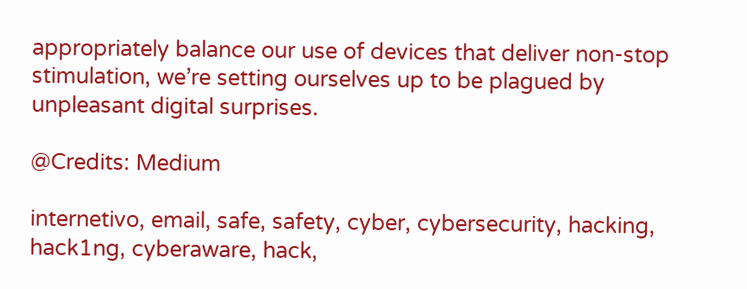appropriately balance our use of devices that deliver non-stop stimulation, we’re setting ourselves up to be plagued by unpleasant digital surprises.

@Credits: Medium

internetivo, email, safe, safety, cyber, cybersecurity, hacking, hack1ng, cyberaware, hack,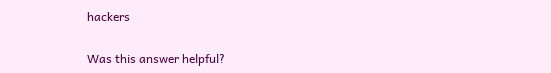hackers

Was this answer helpful?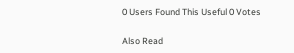0 Users Found This Useful 0 Votes

Also Read